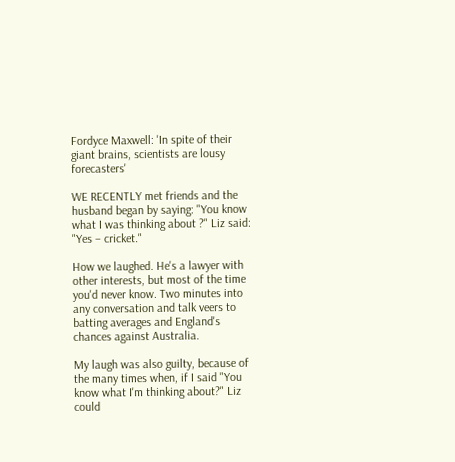Fordyce Maxwell: 'In spite of their giant brains, scientists are lousy forecasters'

WE RECENTLY met friends and the husband began by saying: "You know what I was thinking about ?" Liz said: "Yes – cricket."

How we laughed. He's a lawyer with other interests, but most of the time you'd never know. Two minutes into any conversation and talk veers to batting averages and England's chances against Australia.

My laugh was also guilty, because of the many times when, if I said "You know what I'm thinking about?" Liz could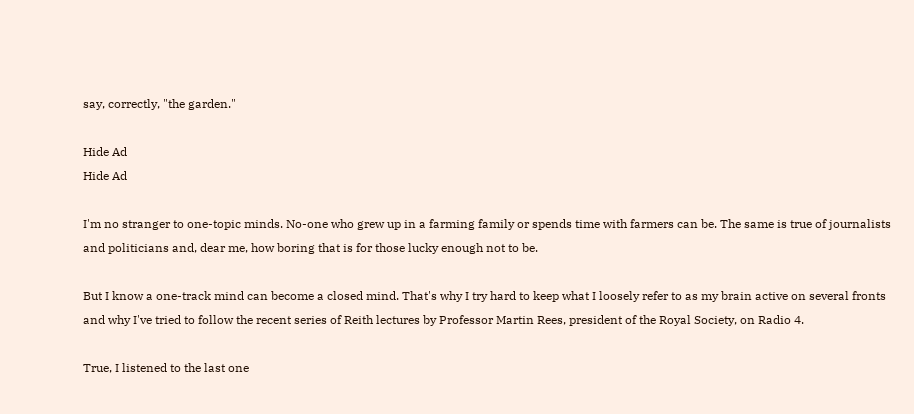say, correctly, "the garden."

Hide Ad
Hide Ad

I'm no stranger to one-topic minds. No-one who grew up in a farming family or spends time with farmers can be. The same is true of journalists and politicians and, dear me, how boring that is for those lucky enough not to be.

But I know a one-track mind can become a closed mind. That's why I try hard to keep what I loosely refer to as my brain active on several fronts and why I've tried to follow the recent series of Reith lectures by Professor Martin Rees, president of the Royal Society, on Radio 4.

True, I listened to the last one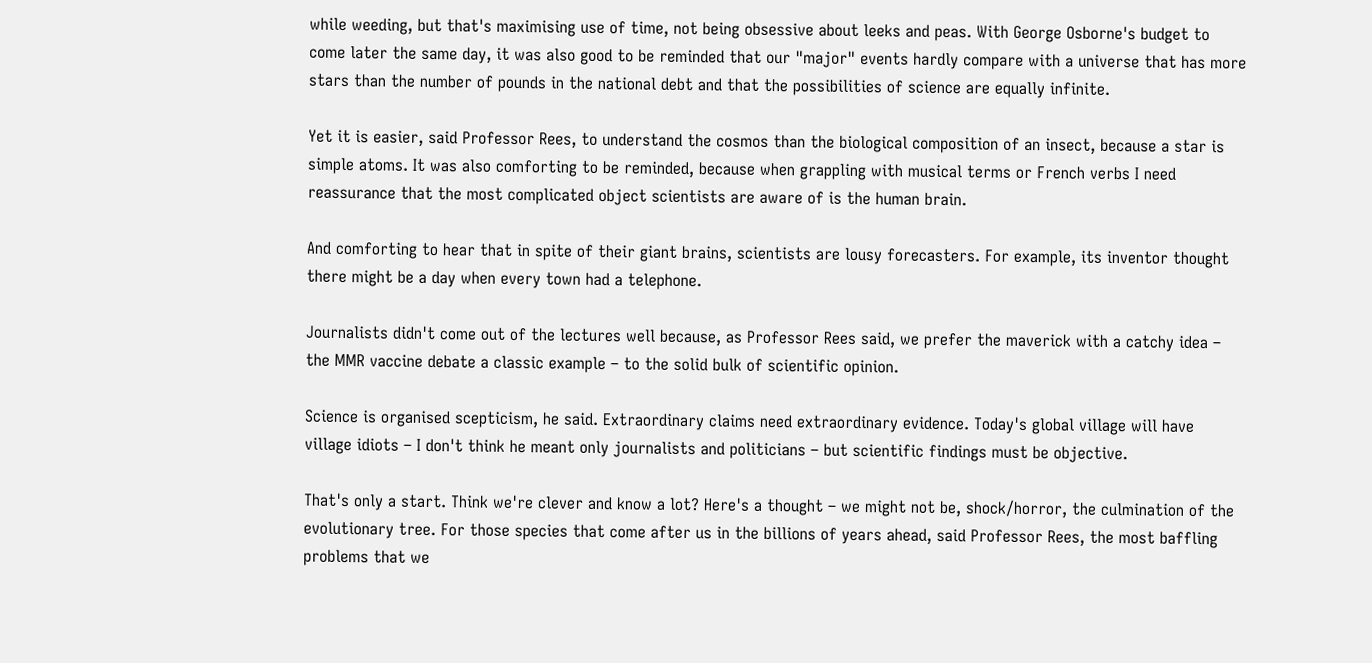while weeding, but that's maximising use of time, not being obsessive about leeks and peas. With George Osborne's budget to come later the same day, it was also good to be reminded that our "major" events hardly compare with a universe that has more stars than the number of pounds in the national debt and that the possibilities of science are equally infinite.

Yet it is easier, said Professor Rees, to understand the cosmos than the biological composition of an insect, because a star is simple atoms. It was also comforting to be reminded, because when grappling with musical terms or French verbs I need reassurance that the most complicated object scientists are aware of is the human brain.

And comforting to hear that in spite of their giant brains, scientists are lousy forecasters. For example, its inventor thought there might be a day when every town had a telephone.

Journalists didn't come out of the lectures well because, as Professor Rees said, we prefer the maverick with a catchy idea – the MMR vaccine debate a classic example – to the solid bulk of scientific opinion.

Science is organised scepticism, he said. Extraordinary claims need extraordinary evidence. Today's global village will have village idiots – I don't think he meant only journalists and politicians – but scientific findings must be objective.

That's only a start. Think we're clever and know a lot? Here's a thought – we might not be, shock/horror, the culmination of the evolutionary tree. For those species that come after us in the billions of years ahead, said Professor Rees, the most baffling problems that we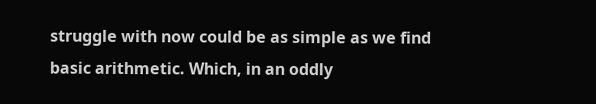struggle with now could be as simple as we find basic arithmetic. Which, in an oddly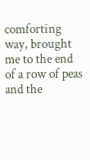comforting way, brought me to the end of a row of peas and the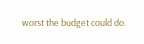worst the budget could do.